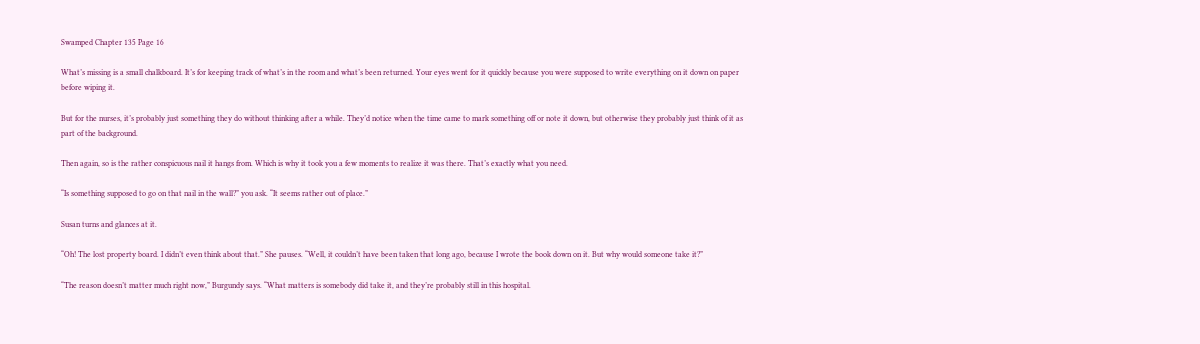Swamped Chapter 135 Page 16

What’s missing is a small chalkboard. It’s for keeping track of what’s in the room and what’s been returned. Your eyes went for it quickly because you were supposed to write everything on it down on paper before wiping it.

But for the nurses, it’s probably just something they do without thinking after a while. They’d notice when the time came to mark something off or note it down, but otherwise they probably just think of it as part of the background.

Then again, so is the rather conspicuous nail it hangs from. Which is why it took you a few moments to realize it was there. That’s exactly what you need.

“Is something supposed to go on that nail in the wall?” you ask. “It seems rather out of place.”

Susan turns and glances at it.

“Oh! The lost property board. I didn’t even think about that.” She pauses. “Well, it couldn’t have been taken that long ago, because I wrote the book down on it. But why would someone take it?”

“The reason doesn’t matter much right now,” Burgundy says. “What matters is somebody did take it, and they’re probably still in this hospital.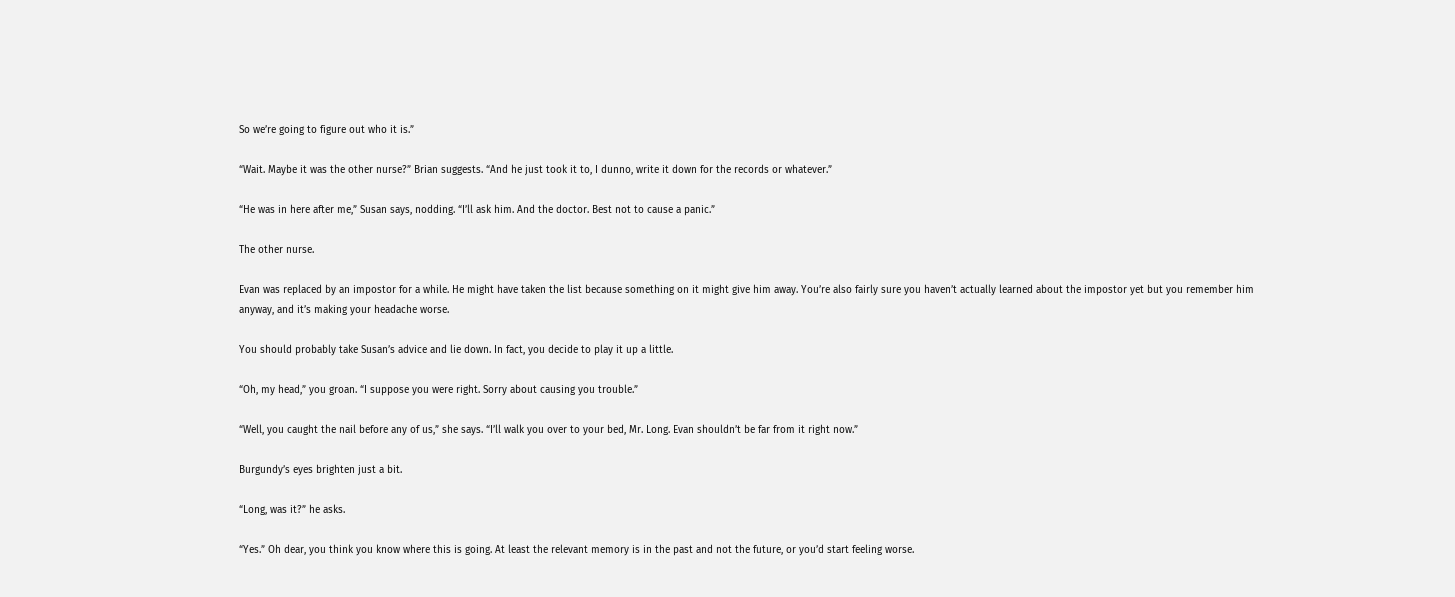So we’re going to figure out who it is.”

“Wait. Maybe it was the other nurse?” Brian suggests. “And he just took it to, I dunno, write it down for the records or whatever.”

“He was in here after me,” Susan says, nodding. “I’ll ask him. And the doctor. Best not to cause a panic.”

The other nurse.

Evan was replaced by an impostor for a while. He might have taken the list because something on it might give him away. You’re also fairly sure you haven’t actually learned about the impostor yet but you remember him anyway, and it’s making your headache worse.

You should probably take Susan’s advice and lie down. In fact, you decide to play it up a little.

“Oh, my head,” you groan. “I suppose you were right. Sorry about causing you trouble.”

“Well, you caught the nail before any of us,” she says. “I’ll walk you over to your bed, Mr. Long. Evan shouldn’t be far from it right now.”

Burgundy’s eyes brighten just a bit.

“Long, was it?” he asks.

“Yes.” Oh dear, you think you know where this is going. At least the relevant memory is in the past and not the future, or you’d start feeling worse.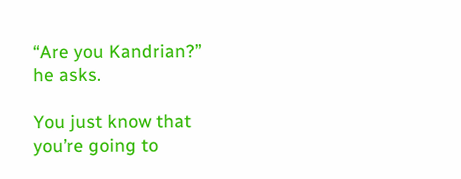“Are you Kandrian?” he asks.

You just know that you’re going to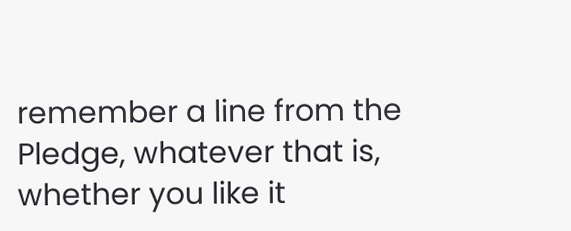remember a line from the Pledge, whatever that is, whether you like it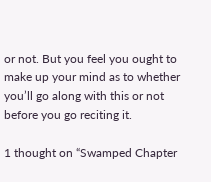or not. But you feel you ought to make up your mind as to whether you’ll go along with this or not before you go reciting it.

1 thought on “Swamped Chapter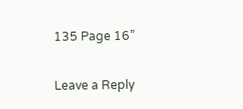135 Page 16”

Leave a Reply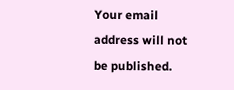Your email address will not be published.